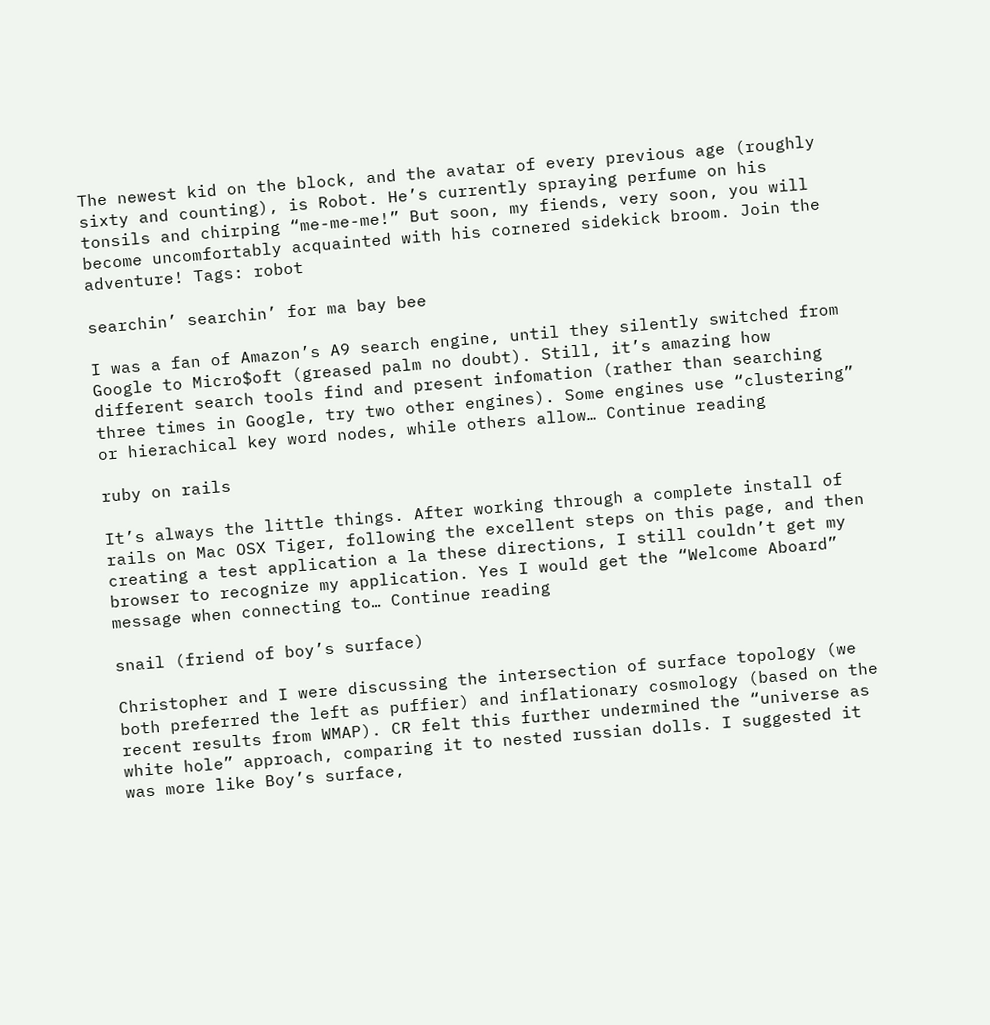The newest kid on the block, and the avatar of every previous age (roughly sixty and counting), is Robot. He’s currently spraying perfume on his tonsils and chirping “me-me-me!” But soon, my fiends, very soon, you will become uncomfortably acquainted with his cornered sidekick broom. Join the adventure! Tags: robot

searchin’ searchin’ for ma bay bee

I was a fan of Amazon’s A9 search engine, until they silently switched from Google to Micro$oft (greased palm no doubt). Still, it’s amazing how different search tools find and present infomation (rather than searching three times in Google, try two other engines). Some engines use “clustering” or hierachical key word nodes, while others allow… Continue reading

ruby on rails

It’s always the little things. After working through a complete install of rails on Mac OSX Tiger, following the excellent steps on this page, and then creating a test application a la these directions, I still couldn’t get my browser to recognize my application. Yes I would get the “Welcome Aboard” message when connecting to… Continue reading

snail (friend of boy’s surface)

Christopher and I were discussing the intersection of surface topology (we both preferred the left as puffier) and inflationary cosmology (based on the recent results from WMAP). CR felt this further undermined the “universe as white hole” approach, comparing it to nested russian dolls. I suggested it was more like Boy’s surface,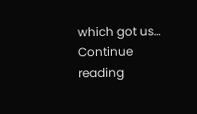which got us… Continue reading